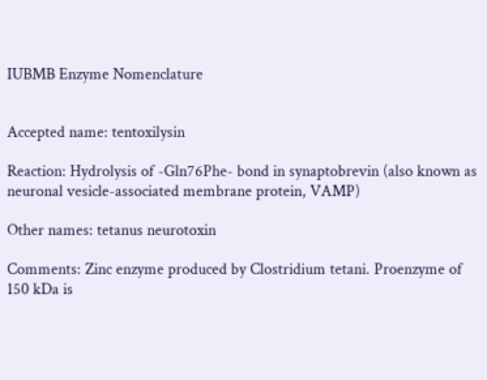IUBMB Enzyme Nomenclature


Accepted name: tentoxilysin

Reaction: Hydrolysis of -Gln76Phe- bond in synaptobrevin (also known as neuronal vesicle-associated membrane protein, VAMP)

Other names: tetanus neurotoxin

Comments: Zinc enzyme produced by Clostridium tetani. Proenzyme of 150 kDa is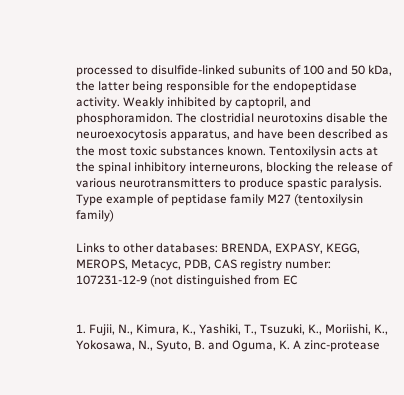processed to disulfide-linked subunits of 100 and 50 kDa, the latter being responsible for the endopeptidase activity. Weakly inhibited by captopril, and phosphoramidon. The clostridial neurotoxins disable the neuroexocytosis apparatus, and have been described as the most toxic substances known. Tentoxilysin acts at the spinal inhibitory interneurons, blocking the release of various neurotransmitters to produce spastic paralysis. Type example of peptidase family M27 (tentoxilysin family)

Links to other databases: BRENDA, EXPASY, KEGG, MEROPS, Metacyc, PDB, CAS registry number: 107231-12-9 (not distinguished from EC


1. Fujii, N., Kimura, K., Yashiki, T., Tsuzuki, K., Moriishi, K., Yokosawa, N., Syuto, B. and Oguma, K. A zinc-protease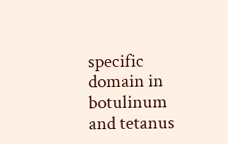specific domain in botulinum and tetanus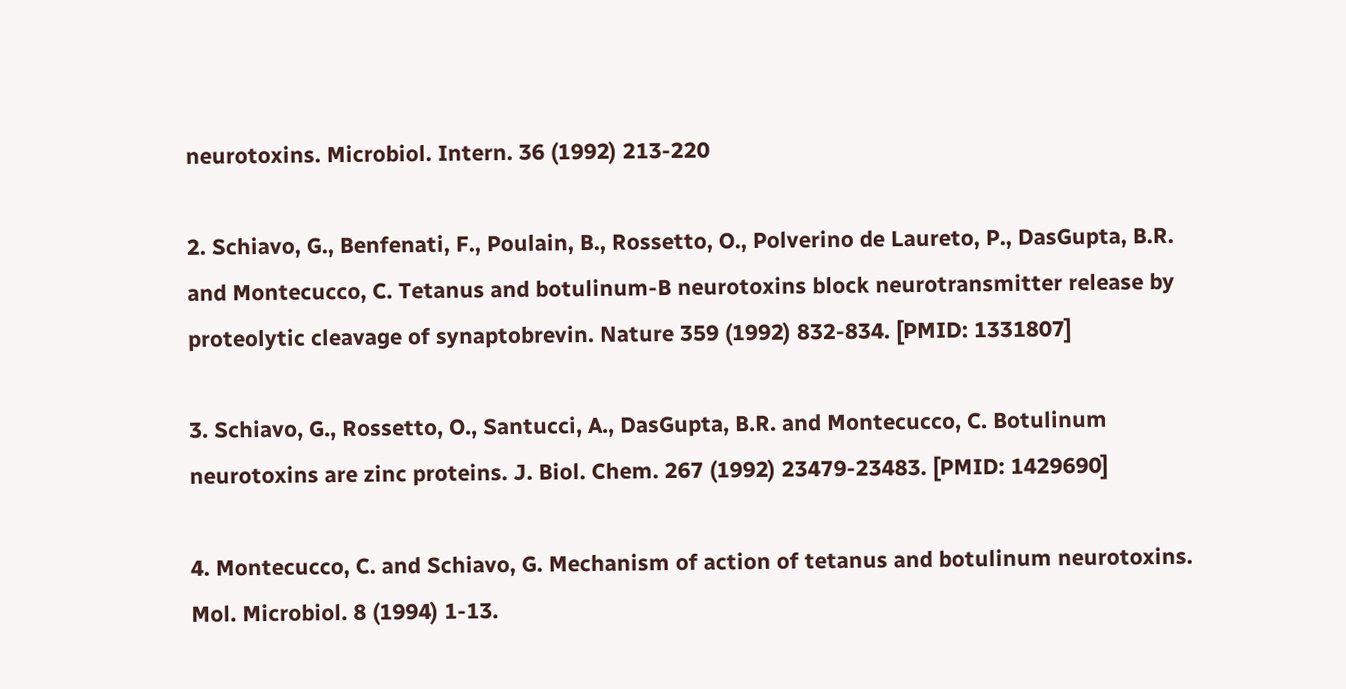neurotoxins. Microbiol. Intern. 36 (1992) 213-220

2. Schiavo, G., Benfenati, F., Poulain, B., Rossetto, O., Polverino de Laureto, P., DasGupta, B.R. and Montecucco, C. Tetanus and botulinum-B neurotoxins block neurotransmitter release by proteolytic cleavage of synaptobrevin. Nature 359 (1992) 832-834. [PMID: 1331807]

3. Schiavo, G., Rossetto, O., Santucci, A., DasGupta, B.R. and Montecucco, C. Botulinum neurotoxins are zinc proteins. J. Biol. Chem. 267 (1992) 23479-23483. [PMID: 1429690]

4. Montecucco, C. and Schiavo, G. Mechanism of action of tetanus and botulinum neurotoxins. Mol. Microbiol. 8 (1994) 1-13.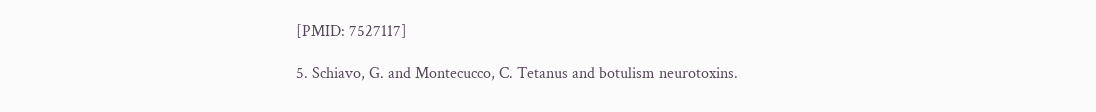[PMID: 7527117]

5. Schiavo, G. and Montecucco, C. Tetanus and botulism neurotoxins.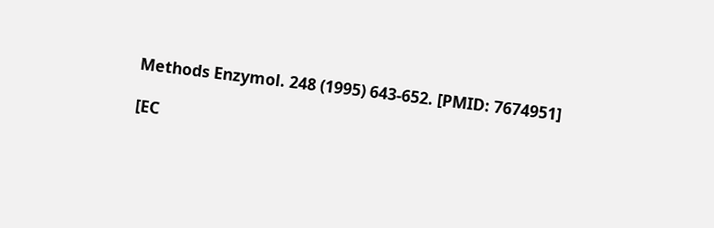Methods Enzymol. 248 (1995) 643-652. [PMID: 7674951]

[EC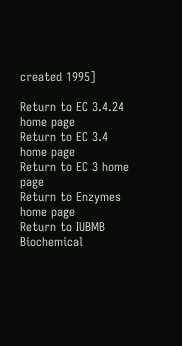created 1995]

Return to EC 3.4.24 home page
Return to EC 3.4 home page
Return to EC 3 home page
Return to Enzymes home page
Return to IUBMB Biochemical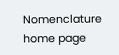Nomenclature home page